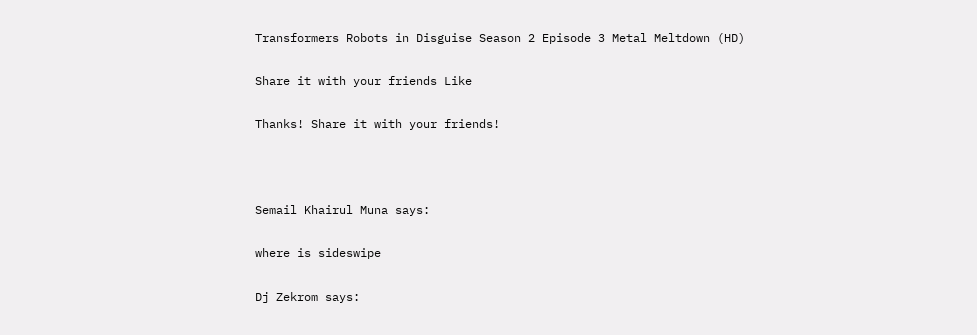Transformers Robots in Disguise Season 2 Episode 3 Metal Meltdown (HD)

Share it with your friends Like

Thanks! Share it with your friends!



Semail Khairul Muna says:

where is sideswipe

Dj Zekrom says: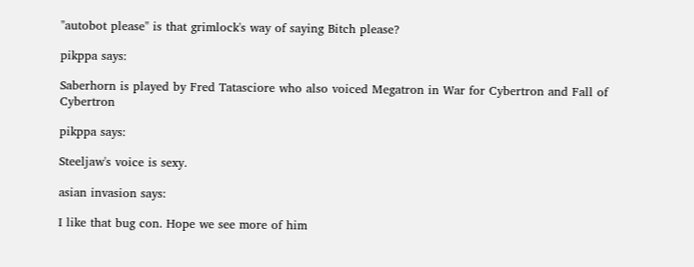"autobot please" is that grimlock's way of saying Bitch please?

pikppa says:

Saberhorn is played by Fred Tatasciore who also voiced Megatron in War for Cybertron and Fall of Cybertron

pikppa says:

Steeljaw's voice is sexy.

asian invasion says:

I like that bug con. Hope we see more of him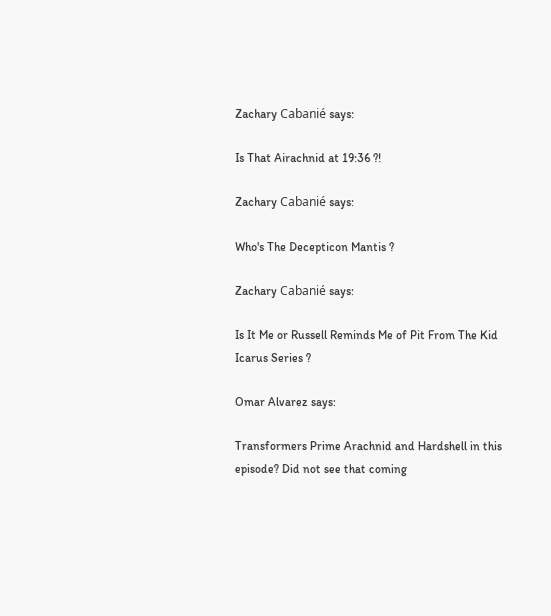Zachary Cabanié says:

Is That Airachnid at 19:36 ?!

Zachary Cabanié says:

Who's The Decepticon Mantis ?

Zachary Cabanié says:

Is It Me or Russell Reminds Me of Pit From The Kid Icarus Series ?

Omar Alvarez says:

Transformers Prime Arachnid and Hardshell in this episode? Did not see that coming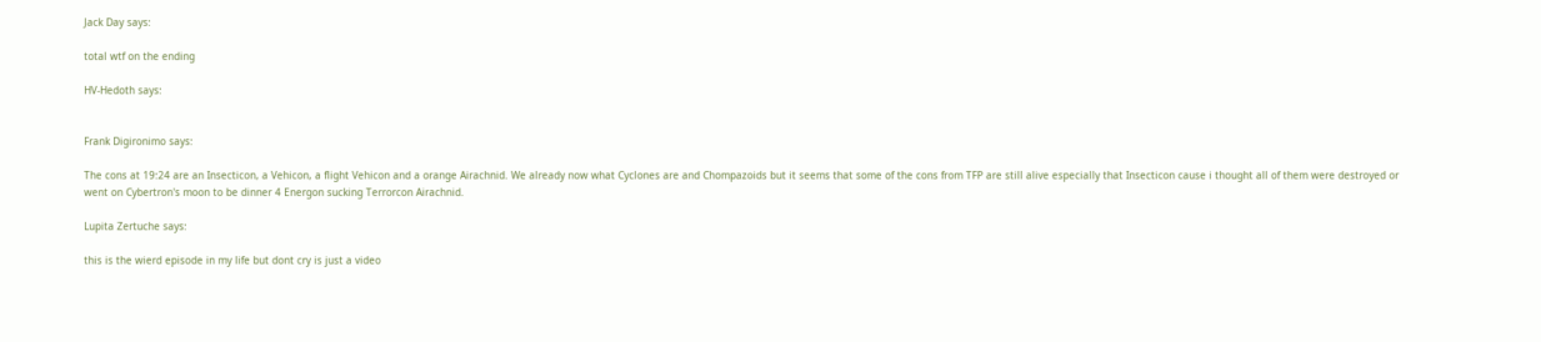Jack Day says:

total wtf on the ending

HV-Hedoth says:


Frank Digironimo says:

The cons at 19:24 are an Insecticon, a Vehicon, a flight Vehicon and a orange Airachnid. We already now what Cyclones are and Chompazoids but it seems that some of the cons from TFP are still alive especially that Insecticon cause i thought all of them were destroyed or went on Cybertron's moon to be dinner 4 Energon sucking Terrorcon Airachnid.

Lupita Zertuche says:

this is the wierd episode in my life but dont cry is just a video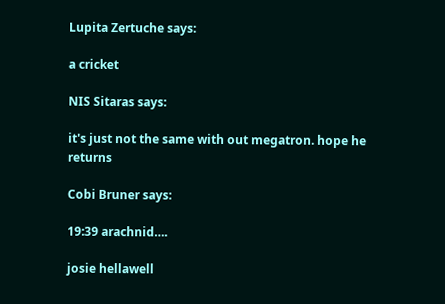Lupita Zertuche says:

a cricket

NIS Sitaras says:

it's just not the same with out megatron. hope he returns

Cobi Bruner says:

19:39 arachnid….

josie hellawell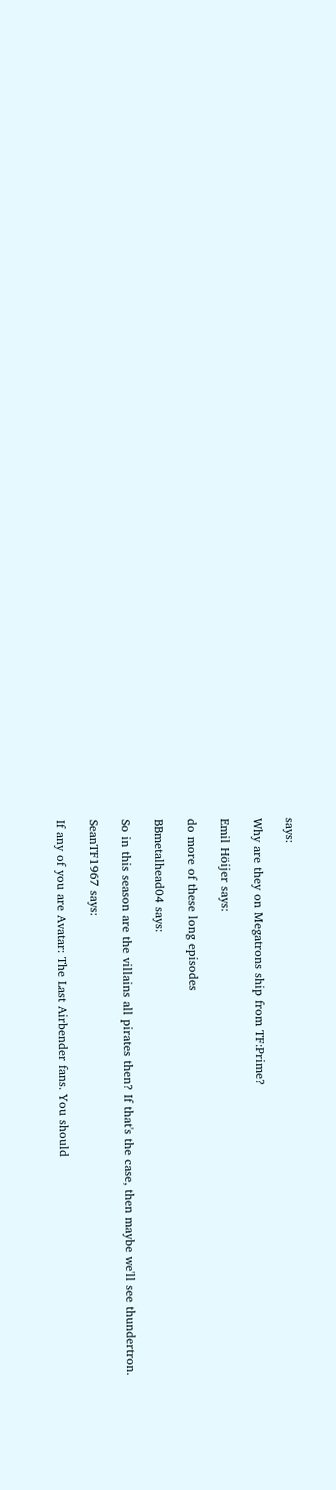says:

Why are they on Megatrons ship from TF:Prime?

Emil Höijer says:

do more of these long episodes

BBmetalhead04 says:

So in this season are the villains all pirates then? If that's the case, then maybe we'll see thundertron.

SeanTF1967 says:

If any of you are Avatar: The Last Airbender fans. You should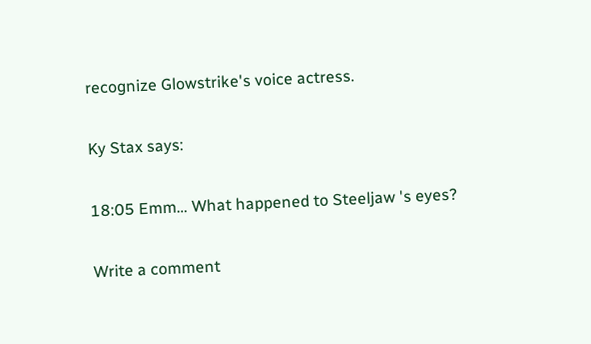recognize Glowstrike's voice actress.

Ky Stax says:

18:05 Emm… What happened to Steeljaw 's eyes?

Write a comment